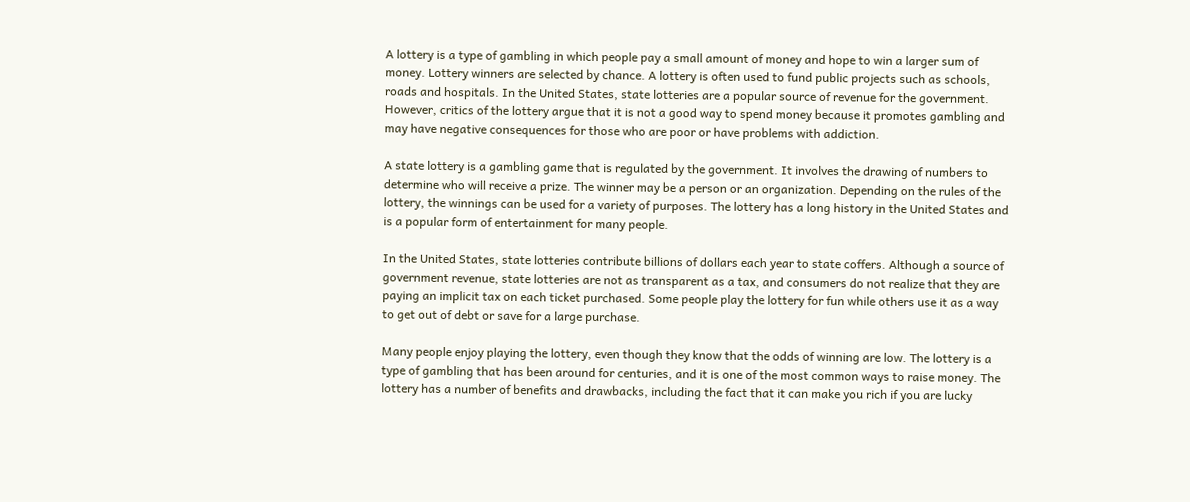A lottery is a type of gambling in which people pay a small amount of money and hope to win a larger sum of money. Lottery winners are selected by chance. A lottery is often used to fund public projects such as schools, roads and hospitals. In the United States, state lotteries are a popular source of revenue for the government. However, critics of the lottery argue that it is not a good way to spend money because it promotes gambling and may have negative consequences for those who are poor or have problems with addiction.

A state lottery is a gambling game that is regulated by the government. It involves the drawing of numbers to determine who will receive a prize. The winner may be a person or an organization. Depending on the rules of the lottery, the winnings can be used for a variety of purposes. The lottery has a long history in the United States and is a popular form of entertainment for many people.

In the United States, state lotteries contribute billions of dollars each year to state coffers. Although a source of government revenue, state lotteries are not as transparent as a tax, and consumers do not realize that they are paying an implicit tax on each ticket purchased. Some people play the lottery for fun while others use it as a way to get out of debt or save for a large purchase.

Many people enjoy playing the lottery, even though they know that the odds of winning are low. The lottery is a type of gambling that has been around for centuries, and it is one of the most common ways to raise money. The lottery has a number of benefits and drawbacks, including the fact that it can make you rich if you are lucky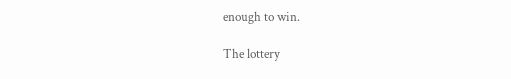enough to win.

The lottery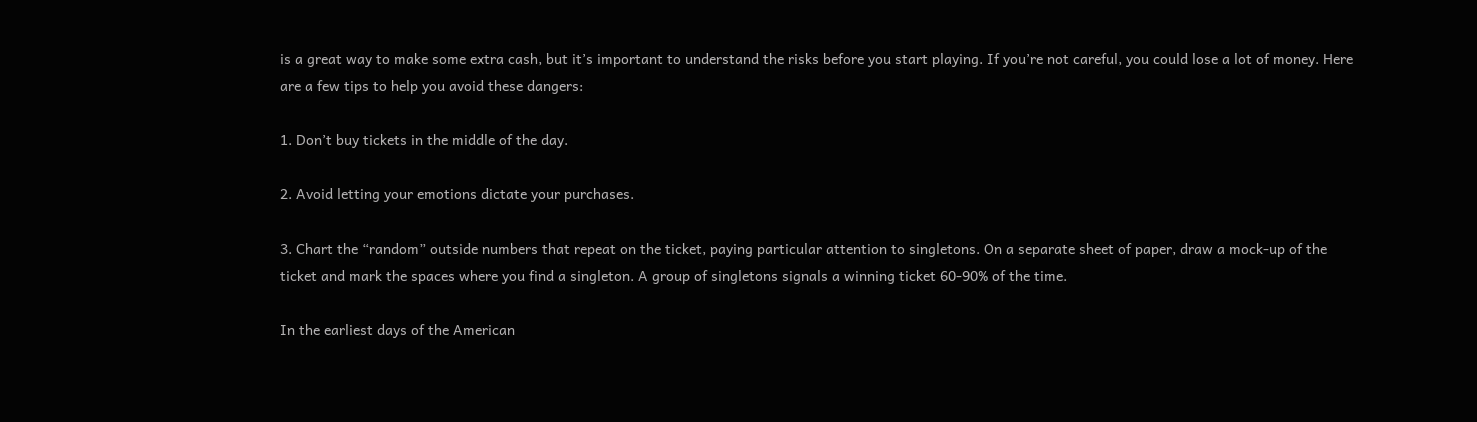is a great way to make some extra cash, but it’s important to understand the risks before you start playing. If you’re not careful, you could lose a lot of money. Here are a few tips to help you avoid these dangers:

1. Don’t buy tickets in the middle of the day.

2. Avoid letting your emotions dictate your purchases.

3. Chart the “random” outside numbers that repeat on the ticket, paying particular attention to singletons. On a separate sheet of paper, draw a mock-up of the ticket and mark the spaces where you find a singleton. A group of singletons signals a winning ticket 60-90% of the time.

In the earliest days of the American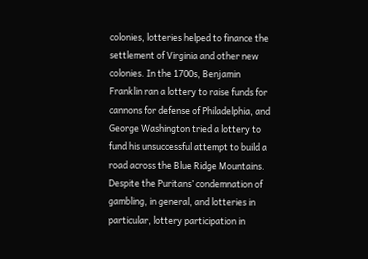colonies, lotteries helped to finance the settlement of Virginia and other new colonies. In the 1700s, Benjamin Franklin ran a lottery to raise funds for cannons for defense of Philadelphia, and George Washington tried a lottery to fund his unsuccessful attempt to build a road across the Blue Ridge Mountains. Despite the Puritans’ condemnation of gambling, in general, and lotteries in particular, lottery participation in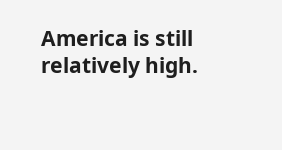America is still relatively high.